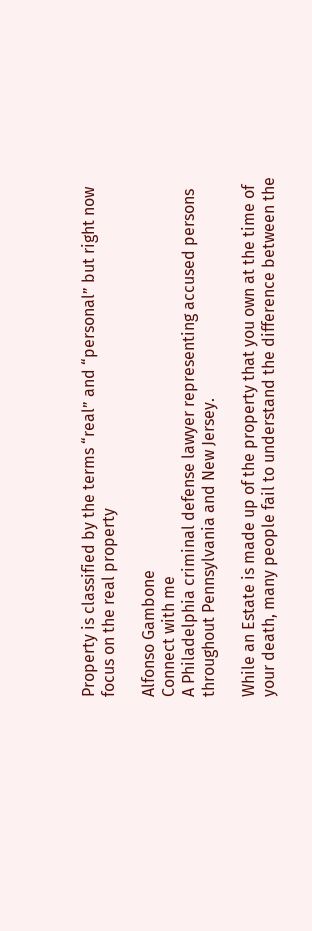Property is classified by the terms “real” and “personal” but right now focus on the real property

Alfonso Gambone
Connect with me
A Philadelphia criminal defense lawyer representing accused persons throughout Pennsylvania and New Jersey.

While an Estate is made up of the property that you own at the time of your death, many people fail to understand the difference between the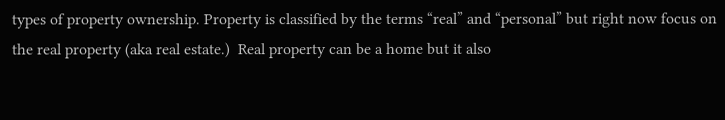types of property ownership. Property is classified by the terms “real” and “personal” but right now focus on the real property (aka real estate.)  Real property can be a home but it also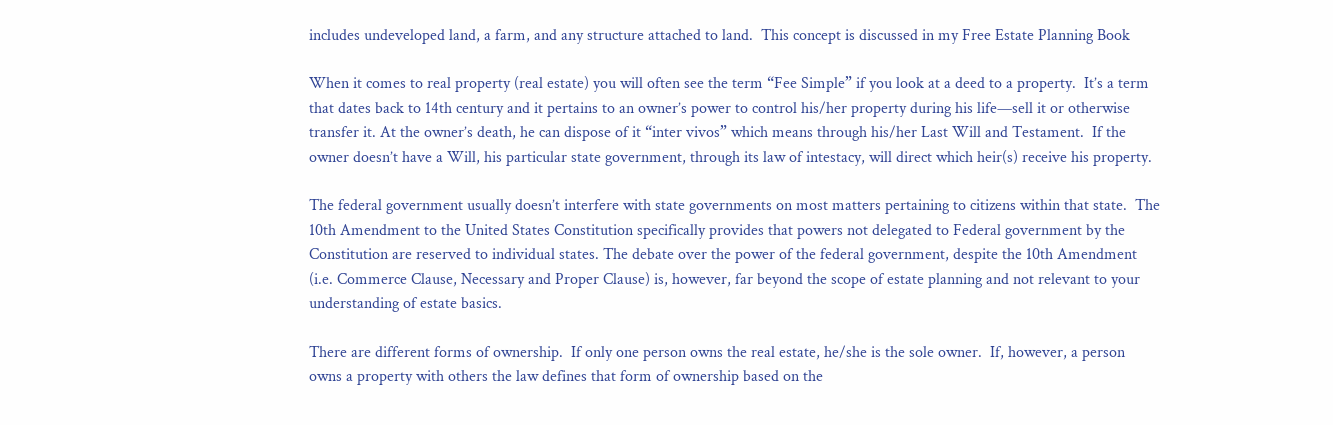includes undeveloped land, a farm, and any structure attached to land.  This concept is discussed in my Free Estate Planning Book

When it comes to real property (real estate) you will often see the term “Fee Simple” if you look at a deed to a property.  It’s a term that dates back to 14th century and it pertains to an owner’s power to control his/her property during his life—sell it or otherwise transfer it. At the owner’s death, he can dispose of it “inter vivos” which means through his/her Last Will and Testament.  If the owner doesn’t have a Will, his particular state government, through its law of intestacy, will direct which heir(s) receive his property.

The federal government usually doesn’t interfere with state governments on most matters pertaining to citizens within that state.  The 10th Amendment to the United States Constitution specifically provides that powers not delegated to Federal government by the Constitution are reserved to individual states. The debate over the power of the federal government, despite the 10th Amendment (i.e. Commerce Clause, Necessary and Proper Clause) is, however, far beyond the scope of estate planning and not relevant to your understanding of estate basics.

There are different forms of ownership.  If only one person owns the real estate, he/she is the sole owner.  If, however, a person owns a property with others the law defines that form of ownership based on the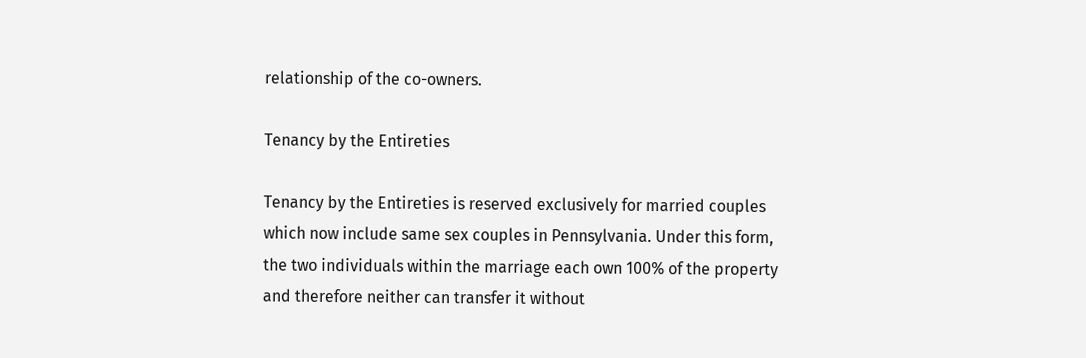relationship of the co-owners.

Tenancy by the Entireties

Tenancy by the Entireties is reserved exclusively for married couples which now include same sex couples in Pennsylvania. Under this form, the two individuals within the marriage each own 100% of the property and therefore neither can transfer it without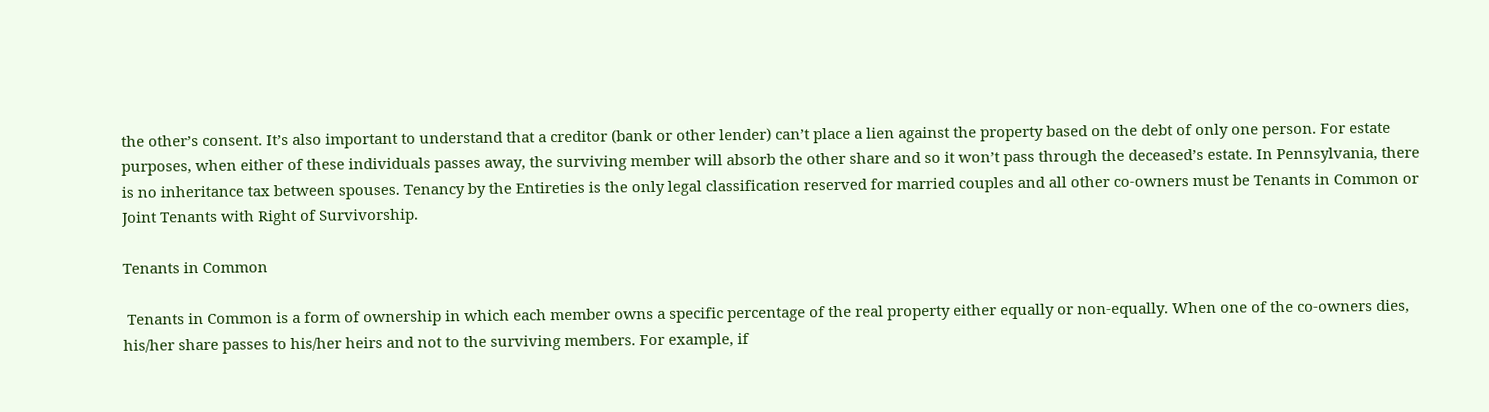the other’s consent. It’s also important to understand that a creditor (bank or other lender) can’t place a lien against the property based on the debt of only one person. For estate purposes, when either of these individuals passes away, the surviving member will absorb the other share and so it won’t pass through the deceased’s estate. In Pennsylvania, there is no inheritance tax between spouses. Tenancy by the Entireties is the only legal classification reserved for married couples and all other co-owners must be Tenants in Common or Joint Tenants with Right of Survivorship.

Tenants in Common

 Tenants in Common is a form of ownership in which each member owns a specific percentage of the real property either equally or non-equally. When one of the co-owners dies, his/her share passes to his/her heirs and not to the surviving members. For example, if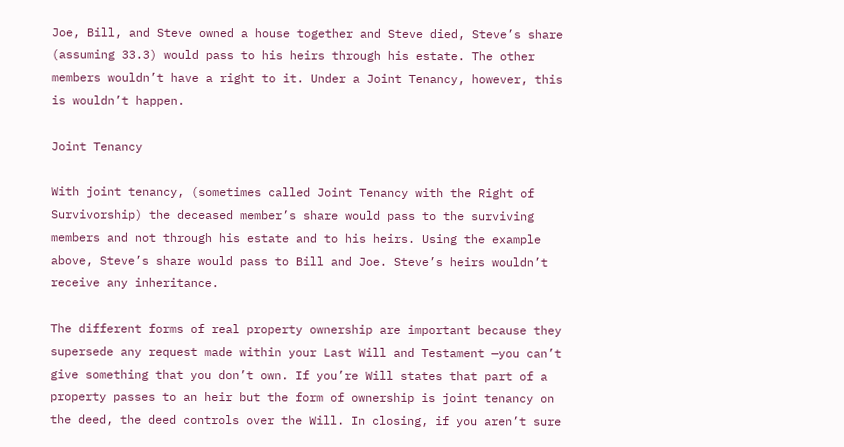Joe, Bill, and Steve owned a house together and Steve died, Steve’s share (assuming 33.3) would pass to his heirs through his estate. The other members wouldn’t have a right to it. Under a Joint Tenancy, however, this is wouldn’t happen.

Joint Tenancy

With joint tenancy, (sometimes called Joint Tenancy with the Right of Survivorship) the deceased member’s share would pass to the surviving members and not through his estate and to his heirs. Using the example above, Steve’s share would pass to Bill and Joe. Steve’s heirs wouldn’t receive any inheritance.

The different forms of real property ownership are important because they supersede any request made within your Last Will and Testament —you can’t give something that you don’t own. If you’re Will states that part of a property passes to an heir but the form of ownership is joint tenancy on the deed, the deed controls over the Will. In closing, if you aren’t sure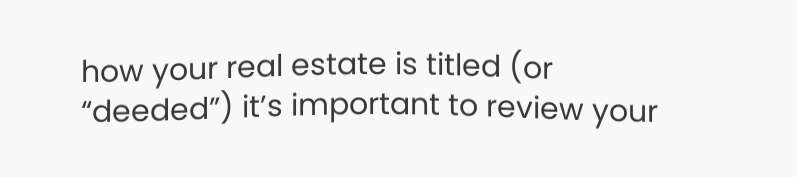how your real estate is titled (or “deeded”) it’s important to review your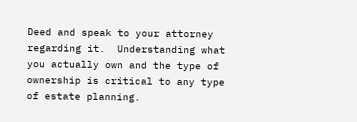Deed and speak to your attorney regarding it.  Understanding what you actually own and the type of ownership is critical to any type of estate planning.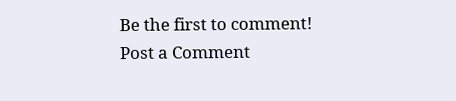Be the first to comment!
Post a Comment